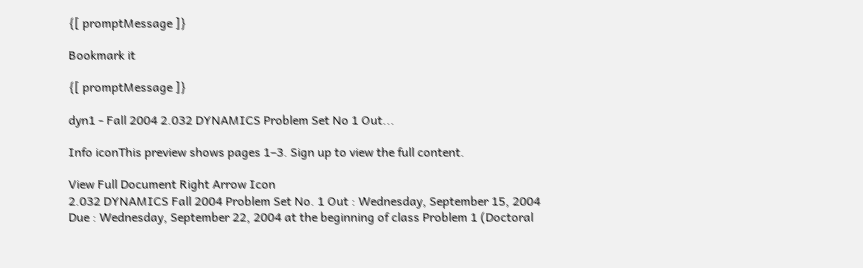{[ promptMessage ]}

Bookmark it

{[ promptMessage ]}

dyn1 - Fall 2004 2.032 DYNAMICS Problem Set No 1 Out...

Info iconThis preview shows pages 1–3. Sign up to view the full content.

View Full Document Right Arrow Icon
2.032 DYNAMICS Fall 2004 Problem Set No. 1 Out : Wednesday, September 15, 2004 Due : Wednesday, September 22, 2004 at the beginning of class Problem 1 (Doctoral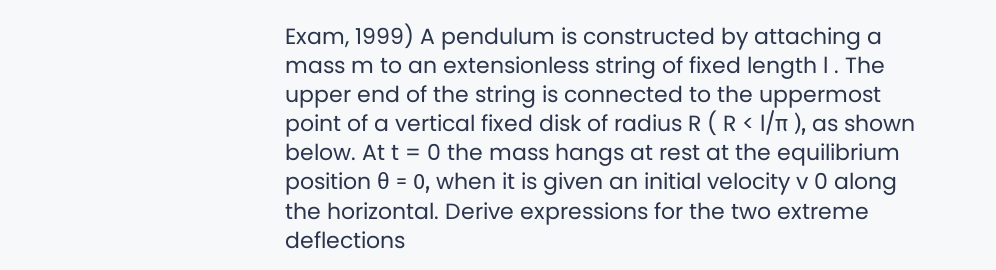Exam, 1999) A pendulum is constructed by attaching a mass m to an extensionless string of fixed length l . The upper end of the string is connected to the uppermost point of a vertical fixed disk of radius R ( R < l/π ), as shown below. At t = 0 the mass hangs at rest at the equilibrium position θ = 0, when it is given an initial velocity v 0 along the horizontal. Derive expressions for the two extreme deflections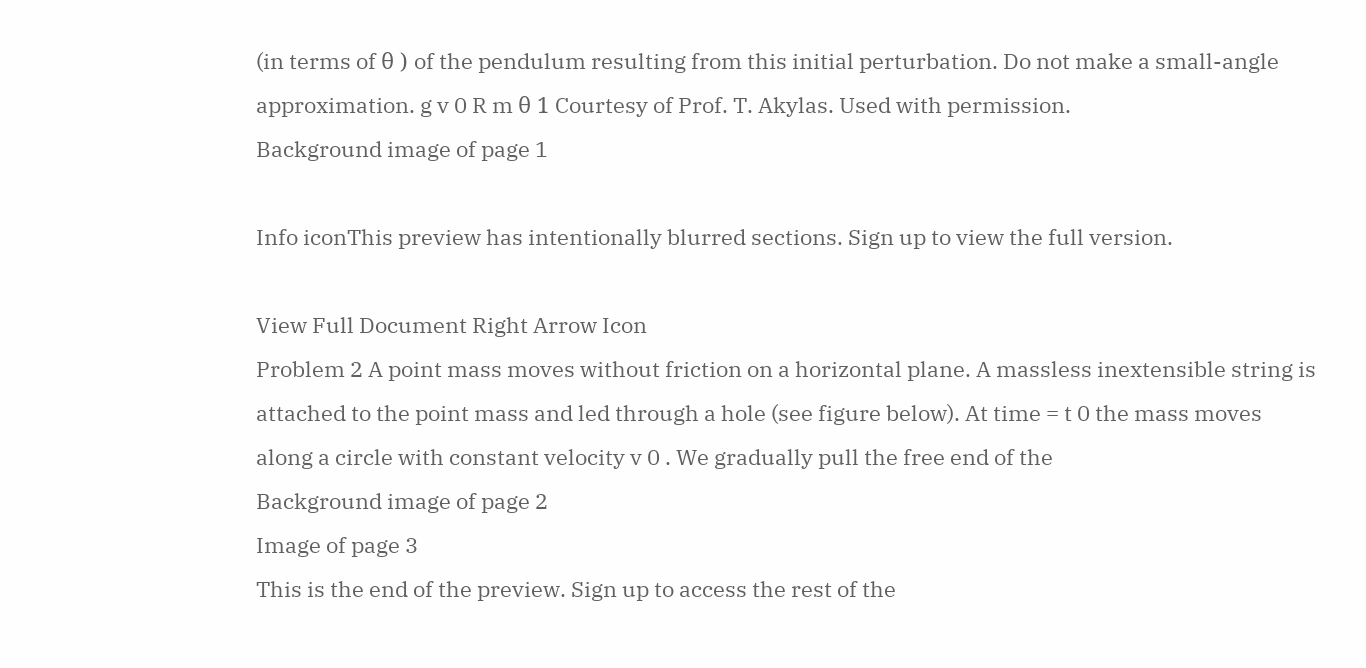(in terms of θ ) of the pendulum resulting from this initial perturbation. Do not make a small-angle approximation. g v 0 R m θ 1 Courtesy of Prof. T. Akylas. Used with permission.
Background image of page 1

Info iconThis preview has intentionally blurred sections. Sign up to view the full version.

View Full Document Right Arrow Icon
Problem 2 A point mass moves without friction on a horizontal plane. A massless inextensible string is attached to the point mass and led through a hole (see figure below). At time = t 0 the mass moves along a circle with constant velocity v 0 . We gradually pull the free end of the
Background image of page 2
Image of page 3
This is the end of the preview. Sign up to access the rest of the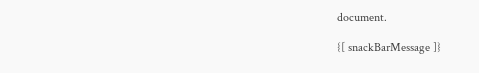document.

{[ snackBarMessage ]}